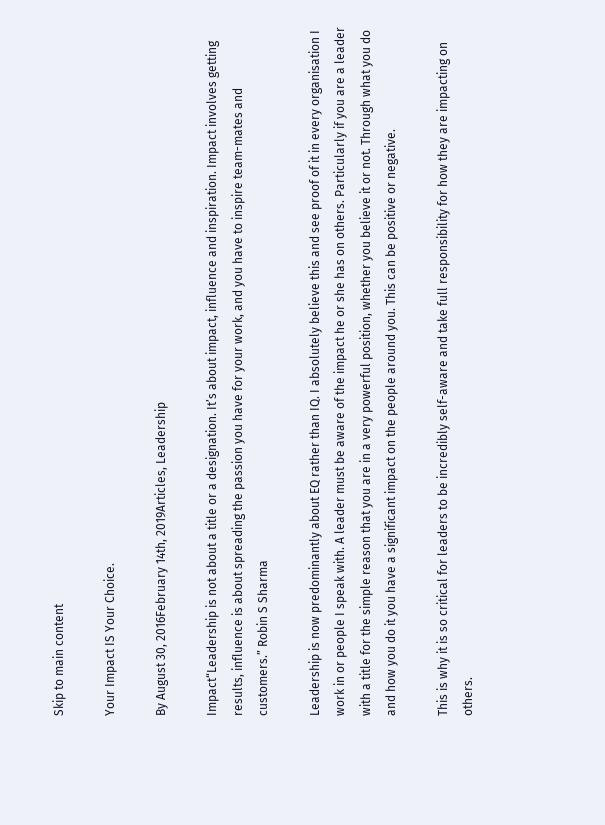Skip to main content

Your Impact IS Your Choice.

By August 30, 2016February 14th, 2019Articles, Leadership

Impact“Leadership is not about a title or a designation. It’s about impact, influence and inspiration. Impact involves getting results, influence is about spreading the passion you have for your work, and you have to inspire team-mates and customers.” Robin S Sharma

Leadership is now predominantly about EQ rather than IQ. I absolutely believe this and see proof of it in every organisation I work in or people I speak with. A leader must be aware of the impact he or she has on others. Particularly if you are a leader with a title for the simple reason that you are in a very powerful position, whether you believe it or not. Through what you do and how you do it you have a significant impact on the people around you. This can be positive or negative.

This is why it is so critical for leaders to be incredibly self-aware and take full responsibility for how they are impacting on others.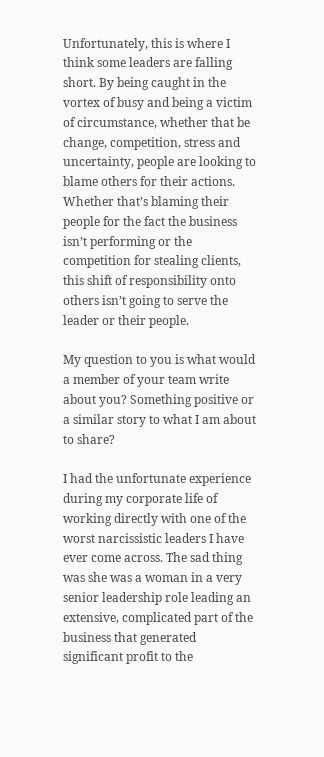Unfortunately, this is where I think some leaders are falling short. By being caught in the vortex of busy and being a victim of circumstance, whether that be change, competition, stress and uncertainty, people are looking to blame others for their actions. Whether that’s blaming their people for the fact the business isn’t performing or the competition for stealing clients, this shift of responsibility onto others isn’t going to serve the leader or their people.

My question to you is what would a member of your team write about you? Something positive or a similar story to what I am about to share?

I had the unfortunate experience during my corporate life of working directly with one of the worst narcissistic leaders I have ever come across. The sad thing was she was a woman in a very senior leadership role leading an extensive, complicated part of the business that generated significant profit to the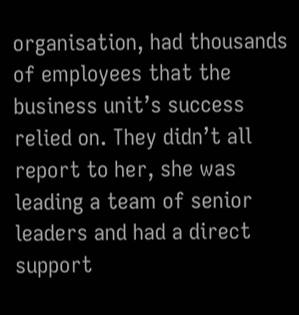organisation, had thousands of employees that the business unit’s success relied on. They didn’t all report to her, she was leading a team of senior leaders and had a direct support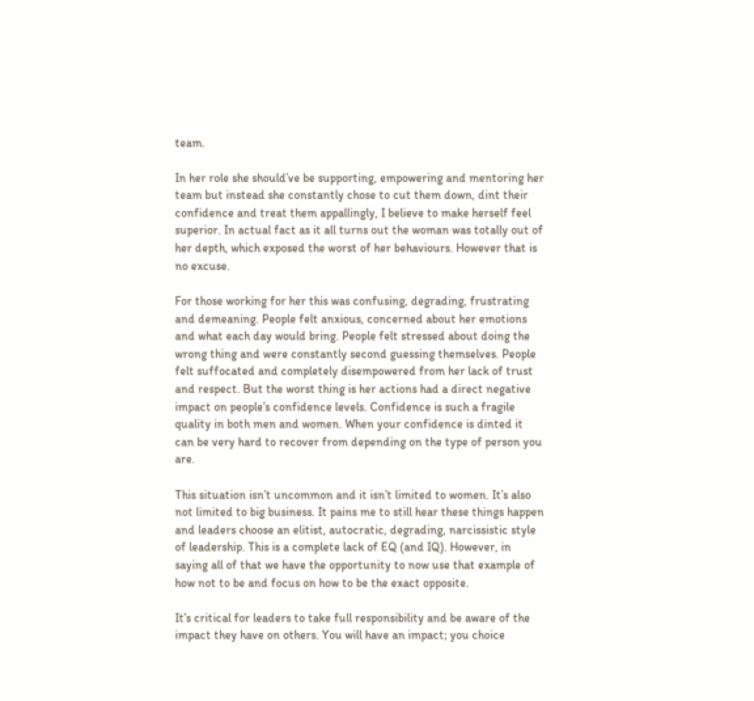team.

In her role she should’ve be supporting, empowering and mentoring her team but instead she constantly chose to cut them down, dint their confidence and treat them appallingly, I believe to make herself feel superior. In actual fact as it all turns out the woman was totally out of her depth, which exposed the worst of her behaviours. However that is no excuse.

For those working for her this was confusing, degrading, frustrating and demeaning. People felt anxious, concerned about her emotions and what each day would bring. People felt stressed about doing the wrong thing and were constantly second guessing themselves. People felt suffocated and completely disempowered from her lack of trust and respect. But the worst thing is her actions had a direct negative impact on people’s confidence levels. Confidence is such a fragile quality in both men and women. When your confidence is dinted it can be very hard to recover from depending on the type of person you are.

This situation isn’t uncommon and it isn’t limited to women. It’s also not limited to big business. It pains me to still hear these things happen and leaders choose an elitist, autocratic, degrading, narcissistic style of leadership. This is a complete lack of EQ (and IQ). However, in saying all of that we have the opportunity to now use that example of how not to be and focus on how to be the exact opposite.

It’s critical for leaders to take full responsibility and be aware of the impact they have on others. You will have an impact; you choice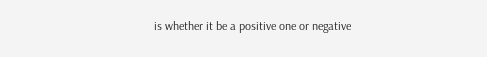is whether it be a positive one or negative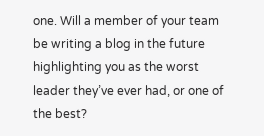one. Will a member of your team be writing a blog in the future highlighting you as the worst leader they’ve ever had, or one of the best?